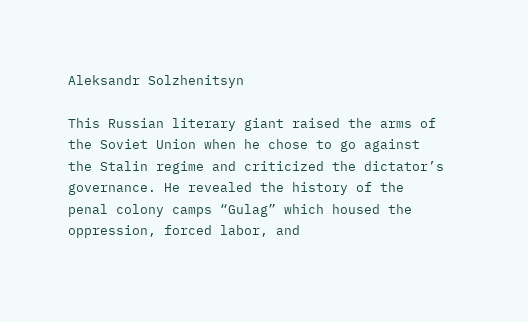Aleksandr Solzhenitsyn

This Russian literary giant raised the arms of the Soviet Union when he chose to go against the Stalin regime and criticized the dictator’s governance. He revealed the history of the penal colony camps “Gulag” which housed the oppression, forced labor, and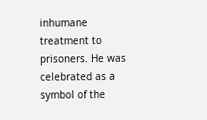inhumane treatment to prisoners. He was celebrated as a symbol of the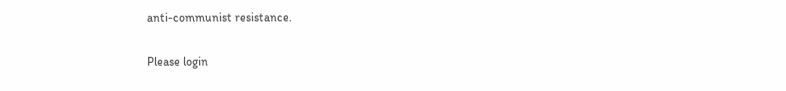anti-communist resistance.

Please login